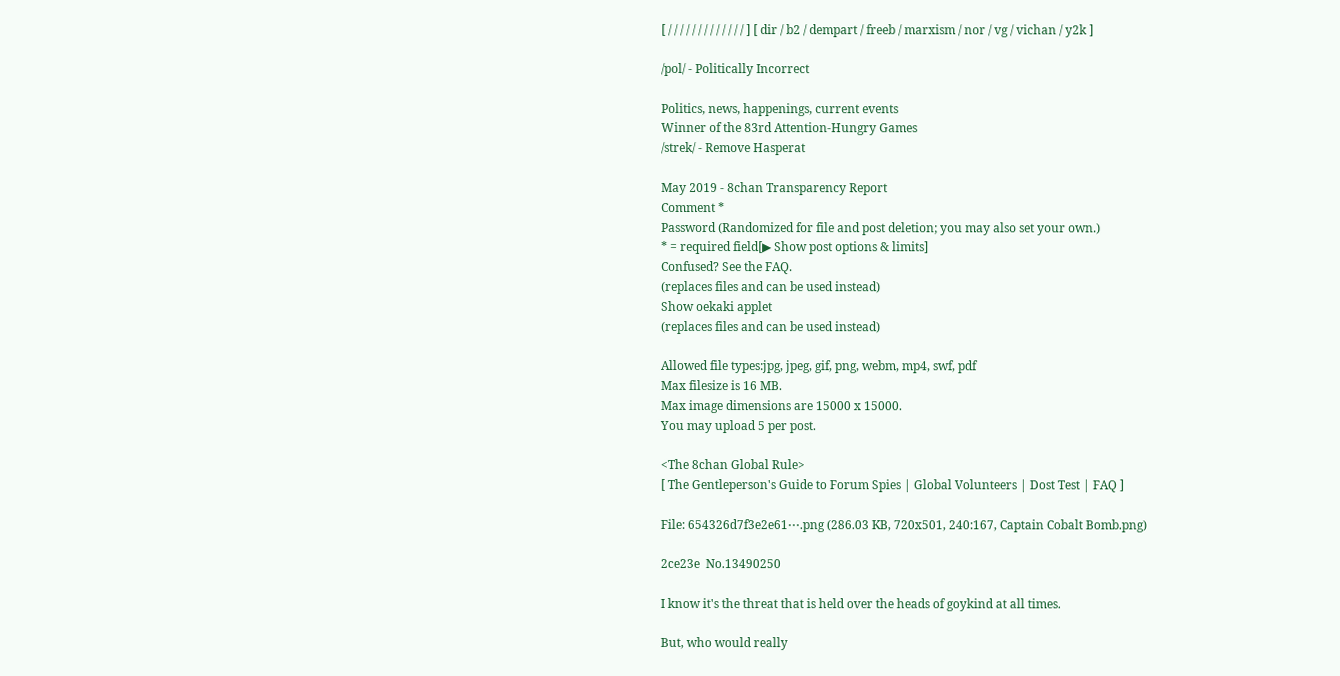[ / / / / / / / / / / / / / ] [ dir / b2 / dempart / freeb / marxism / nor / vg / vichan / y2k ]

/pol/ - Politically Incorrect

Politics, news, happenings, current events
Winner of the 83rd Attention-Hungry Games
/strek/ - Remove Hasperat

May 2019 - 8chan Transparency Report
Comment *
Password (Randomized for file and post deletion; you may also set your own.)
* = required field[▶ Show post options & limits]
Confused? See the FAQ.
(replaces files and can be used instead)
Show oekaki applet
(replaces files and can be used instead)

Allowed file types:jpg, jpeg, gif, png, webm, mp4, swf, pdf
Max filesize is 16 MB.
Max image dimensions are 15000 x 15000.
You may upload 5 per post.

<The 8chan Global Rule>
[ The Gentleperson's Guide to Forum Spies | Global Volunteers | Dost Test | FAQ ]

File: 654326d7f3e2e61⋯.png (286.03 KB, 720x501, 240:167, Captain Cobalt Bomb.png)

2ce23e  No.13490250

I know it's the threat that is held over the heads of goykind at all times.

But, who would really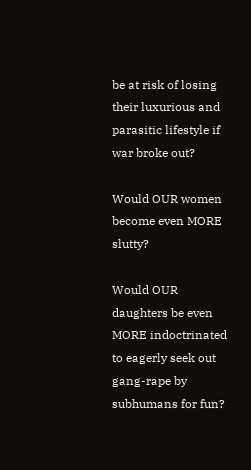be at risk of losing their luxurious and parasitic lifestyle if war broke out?

Would OUR women become even MORE slutty?

Would OUR daughters be even MORE indoctrinated to eagerly seek out gang-rape by subhumans for fun?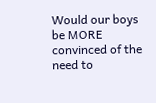Would our boys be MORE convinced of the need to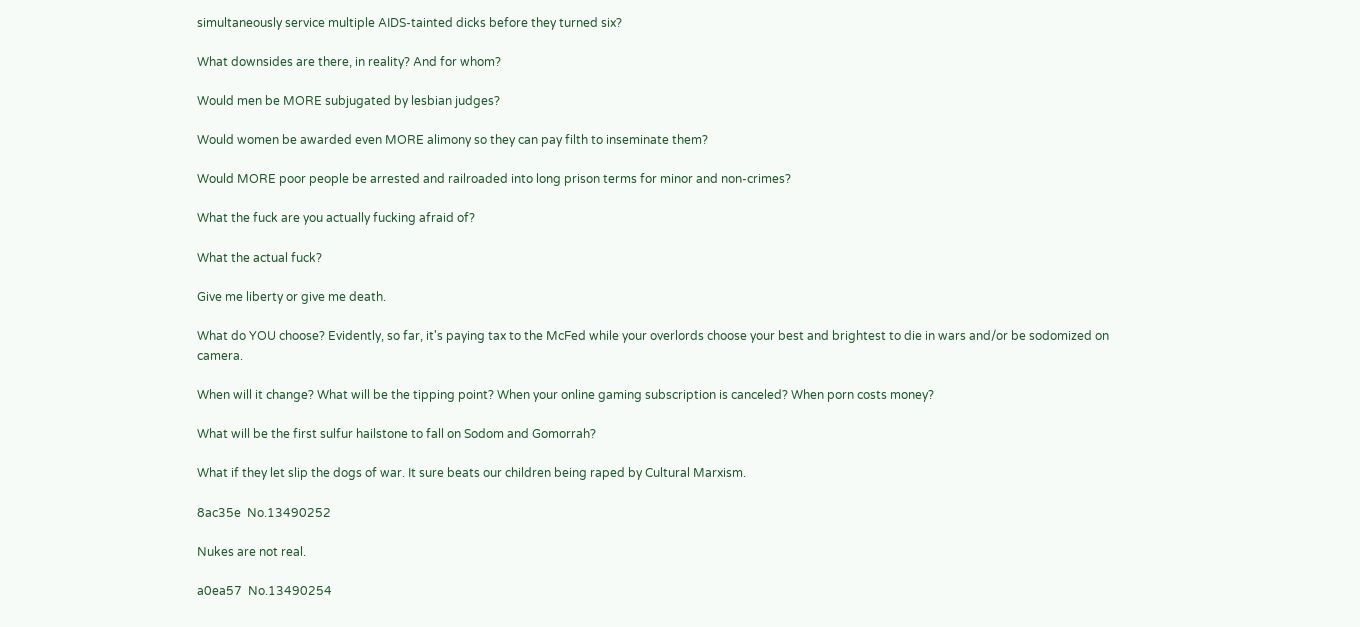simultaneously service multiple AIDS-tainted dicks before they turned six?

What downsides are there, in reality? And for whom?

Would men be MORE subjugated by lesbian judges?

Would women be awarded even MORE alimony so they can pay filth to inseminate them?

Would MORE poor people be arrested and railroaded into long prison terms for minor and non-crimes?

What the fuck are you actually fucking afraid of?

What the actual fuck?

Give me liberty or give me death.

What do YOU choose? Evidently, so far, it's paying tax to the McFed while your overlords choose your best and brightest to die in wars and/or be sodomized on camera.

When will it change? What will be the tipping point? When your online gaming subscription is canceled? When porn costs money?

What will be the first sulfur hailstone to fall on Sodom and Gomorrah?

What if they let slip the dogs of war. It sure beats our children being raped by Cultural Marxism.

8ac35e  No.13490252

Nukes are not real.

a0ea57  No.13490254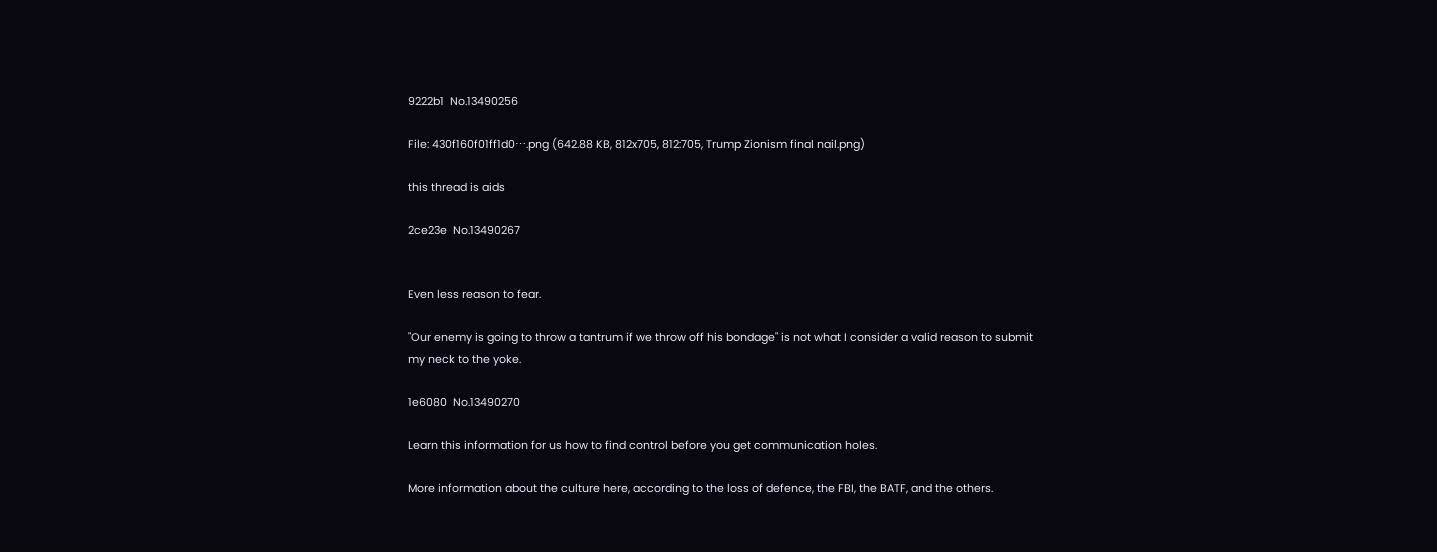9222b1  No.13490256

File: 430f160f01ff1d0⋯.png (642.88 KB, 812x705, 812:705, Trump Zionism final nail.png)

this thread is aids

2ce23e  No.13490267


Even less reason to fear.

"Our enemy is going to throw a tantrum if we throw off his bondage" is not what I consider a valid reason to submit my neck to the yoke.

1e6080  No.13490270

Learn this information for us how to find control before you get communication holes.

More information about the culture here, according to the loss of defence, the FBI, the BATF, and the others.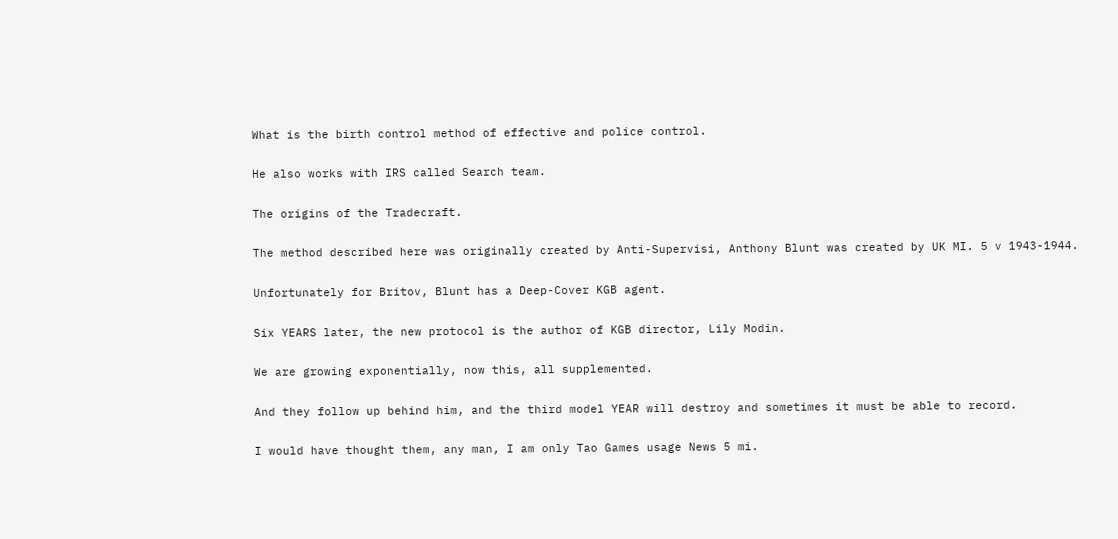What is the birth control method of effective and police control.

He also works with IRS called Search team.

The origins of the Tradecraft.

The method described here was originally created by Anti-Supervisi, Anthony Blunt was created by UK MI. 5 v 1943-1944.

Unfortunately for Britov, Blunt has a Deep-Cover KGB agent.

Six YEARS later, the new protocol is the author of KGB director, Lily Modin.

We are growing exponentially, now this, all supplemented.

And they follow up behind him, and the third model YEAR will destroy and sometimes it must be able to record.

I would have thought them, any man, I am only Tao Games usage News 5 mi.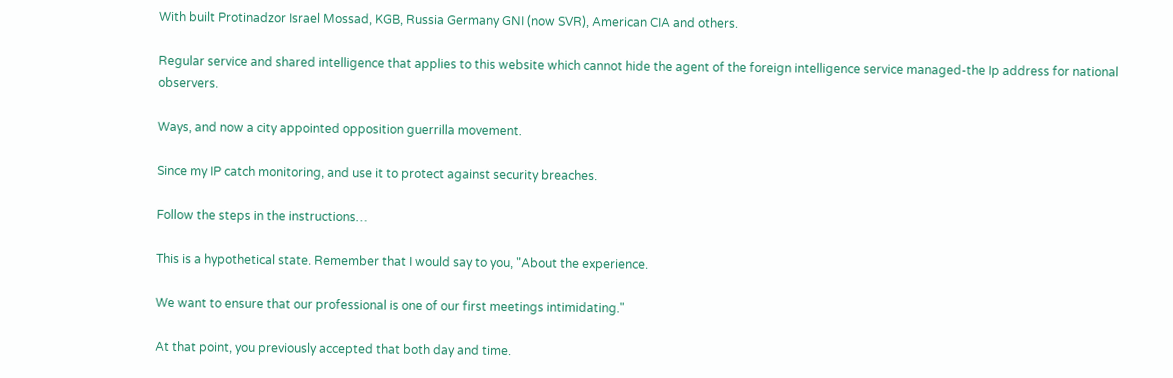With built Protinadzor Israel Mossad, KGB, Russia Germany GNI (now SVR), American CIA and others.

Regular service and shared intelligence that applies to this website which cannot hide the agent of the foreign intelligence service managed-the Ip address for national observers.

Ways, and now a city appointed opposition guerrilla movement.

Since my IP catch monitoring, and use it to protect against security breaches.

Follow the steps in the instructions…

This is a hypothetical state. Remember that I would say to you, "About the experience.

We want to ensure that our professional is one of our first meetings intimidating."

At that point, you previously accepted that both day and time.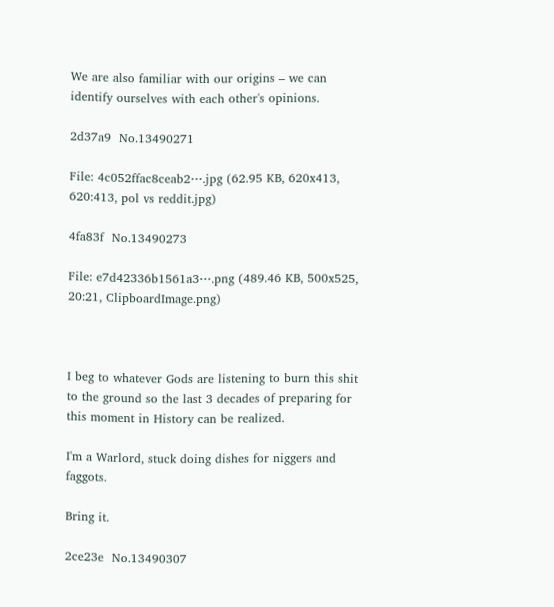We are also familiar with our origins – we can identify ourselves with each other's opinions.

2d37a9  No.13490271

File: 4c052ffac8ceab2⋯.jpg (62.95 KB, 620x413, 620:413, pol vs reddit.jpg)

4fa83f  No.13490273

File: e7d42336b1561a3⋯.png (489.46 KB, 500x525, 20:21, ClipboardImage.png)



I beg to whatever Gods are listening to burn this shit to the ground so the last 3 decades of preparing for this moment in History can be realized.

I'm a Warlord, stuck doing dishes for niggers and faggots.

Bring it.

2ce23e  No.13490307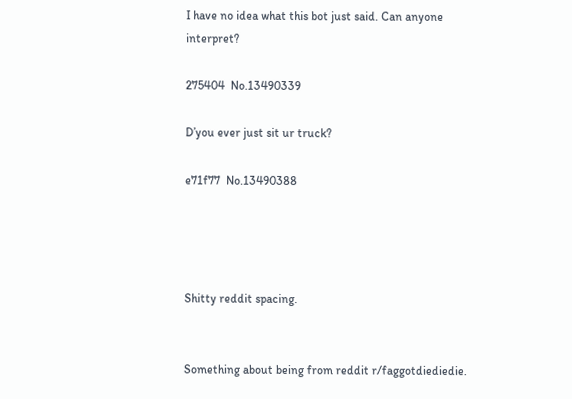I have no idea what this bot just said. Can anyone interpret?

275404  No.13490339

D’you ever just sit ur truck?

e71f77  No.13490388




Shitty reddit spacing.


Something about being from reddit r/faggotdiediedie.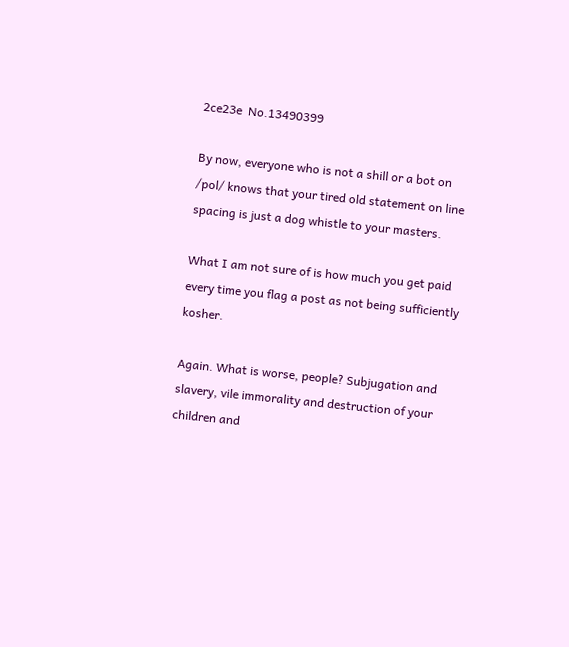2ce23e  No.13490399

By now, everyone who is not a shill or a bot on /pol/ knows that your tired old statement on line spacing is just a dog whistle to your masters.

What I am not sure of is how much you get paid every time you flag a post as not being sufficiently kosher.

Again. What is worse, people? Subjugation and slavery, vile immorality and destruction of your children and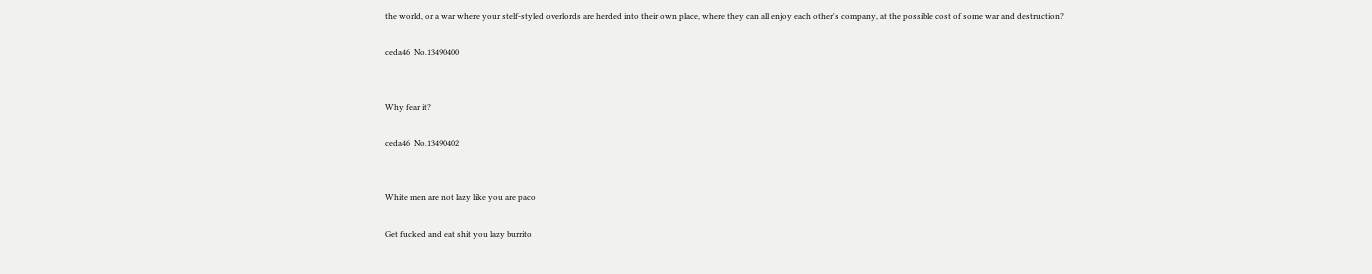the world, or a war where your stelf-styled overlords are herded into their own place, where they can all enjoy each other's company, at the possible cost of some war and destruction?

ceda46  No.13490400


Why fear it?

ceda46  No.13490402


White men are not lazy like you are paco

Get fucked and eat shit you lazy burrito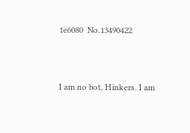1e6080  No.13490422


I am no bot, Hinkers. I am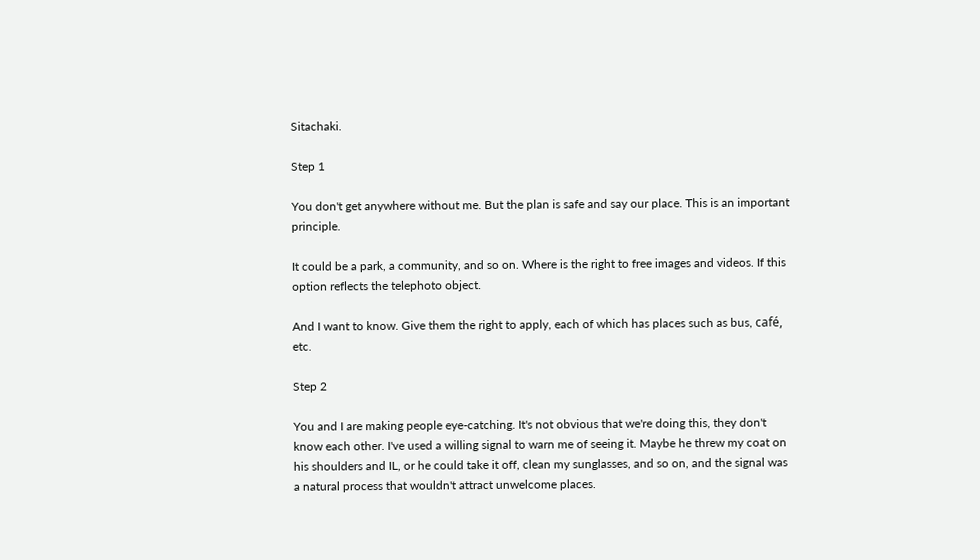Sitachaki.

Step 1

You don't get anywhere without me. But the plan is safe and say our place. This is an important principle.

It could be a park, a community, and so on. Where is the right to free images and videos. If this option reflects the telephoto object.

And I want to know. Give them the right to apply, each of which has places such as bus, café, etc.

Step 2

You and I are making people eye-catching. It's not obvious that we're doing this, they don't know each other. I've used a willing signal to warn me of seeing it. Maybe he threw my coat on his shoulders and IL, or he could take it off, clean my sunglasses, and so on, and the signal was a natural process that wouldn't attract unwelcome places.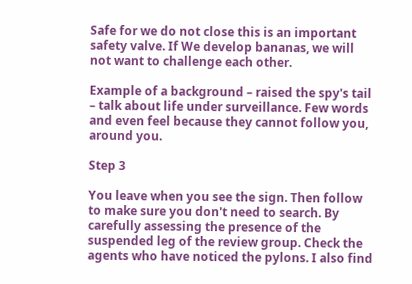Safe for we do not close this is an important safety valve. If We develop bananas, we will not want to challenge each other.

Example of a background – raised the spy's tail – talk about life under surveillance. Few words and even feel because they cannot follow you, around you.

Step 3

You leave when you see the sign. Then follow to make sure you don't need to search. By carefully assessing the presence of the suspended leg of the review group. Check the agents who have noticed the pylons. I also find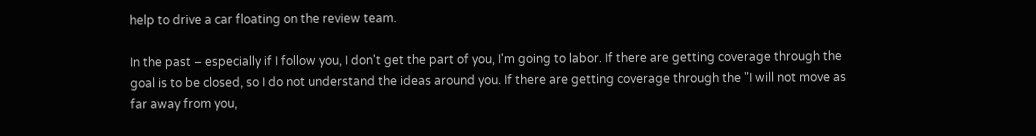help to drive a car floating on the review team.

In the past – especially if I follow you, I don't get the part of you, I'm going to labor. If there are getting coverage through the goal is to be closed, so I do not understand the ideas around you. If there are getting coverage through the "I will not move as far away from you,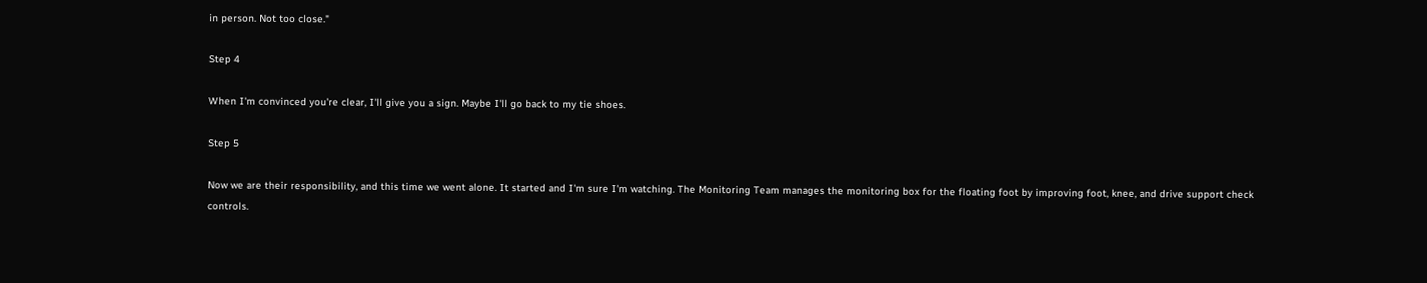in person. Not too close."

Step 4

When I'm convinced you're clear, I'll give you a sign. Maybe I'll go back to my tie shoes.

Step 5

Now we are their responsibility, and this time we went alone. It started and I'm sure I'm watching. The Monitoring Team manages the monitoring box for the floating foot by improving foot, knee, and drive support check controls.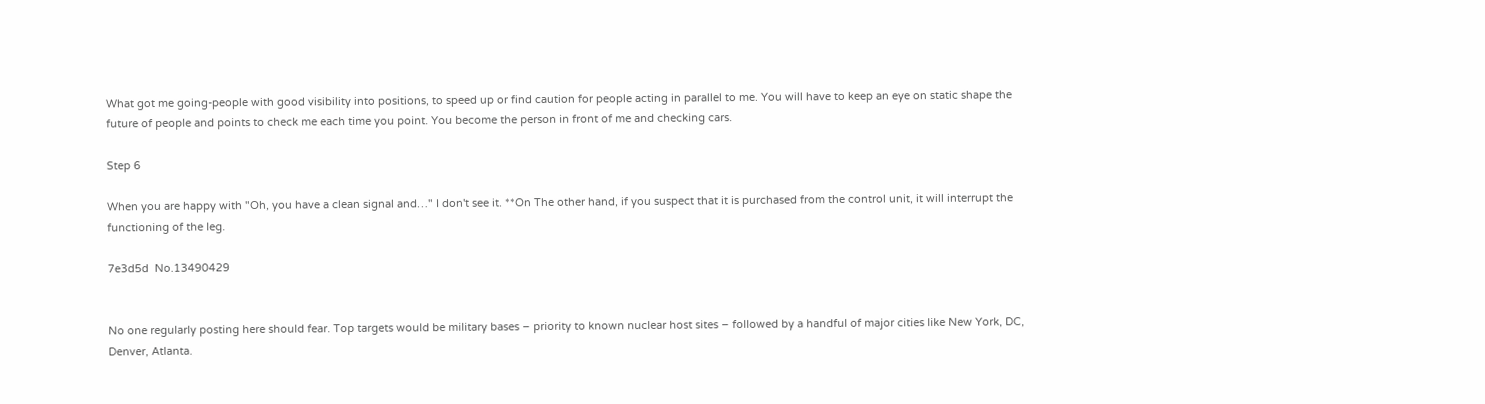What got me going-people with good visibility into positions, to speed up or find caution for people acting in parallel to me. You will have to keep an eye on static shape the future of people and points to check me each time you point. You become the person in front of me and checking cars.

Step 6

When you are happy with "Oh, you have a clean signal and…" I don't see it. **On The other hand, if you suspect that it is purchased from the control unit, it will interrupt the functioning of the leg.

7e3d5d  No.13490429


No one regularly posting here should fear. Top targets would be military bases – priority to known nuclear host sites – followed by a handful of major cities like New York, DC, Denver, Atlanta.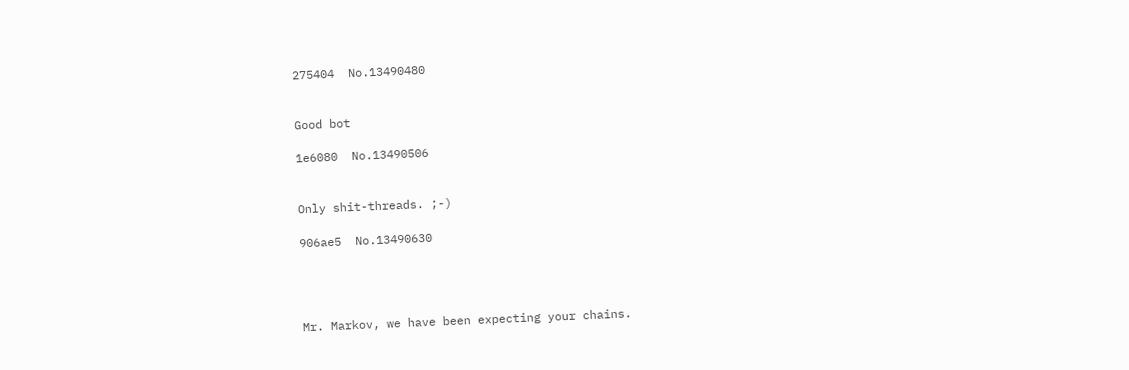275404  No.13490480


Good bot

1e6080  No.13490506


Only shit-threads. ;-)

906ae5  No.13490630




Mr. Markov, we have been expecting your chains.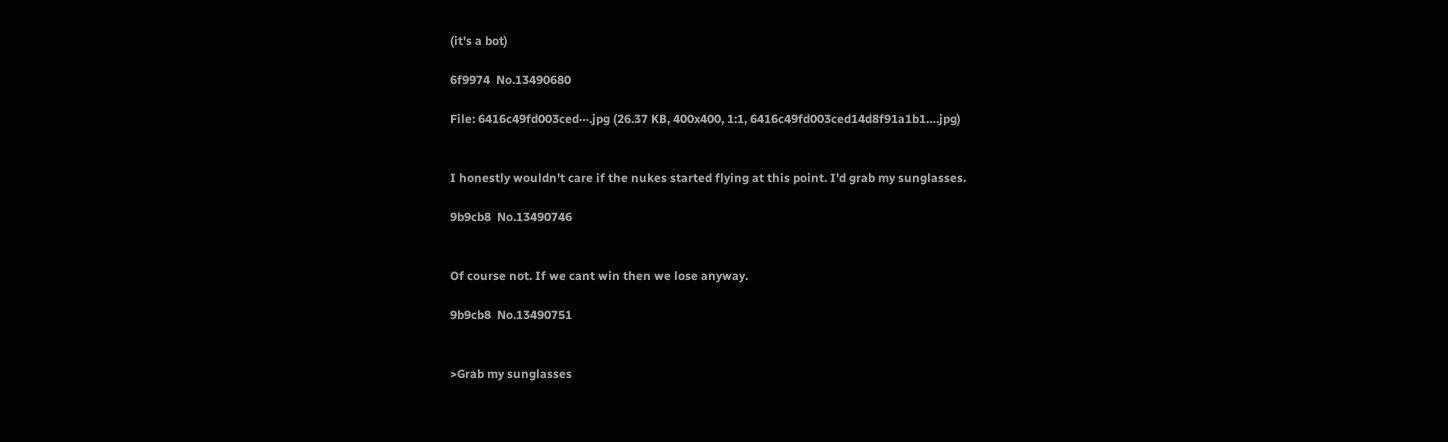(it's a bot)

6f9974  No.13490680

File: 6416c49fd003ced⋯.jpg (26.37 KB, 400x400, 1:1, 6416c49fd003ced14d8f91a1b1….jpg)


I honestly wouldn't care if the nukes started flying at this point. I'd grab my sunglasses.

9b9cb8  No.13490746


Of course not. If we cant win then we lose anyway.

9b9cb8  No.13490751


>Grab my sunglasses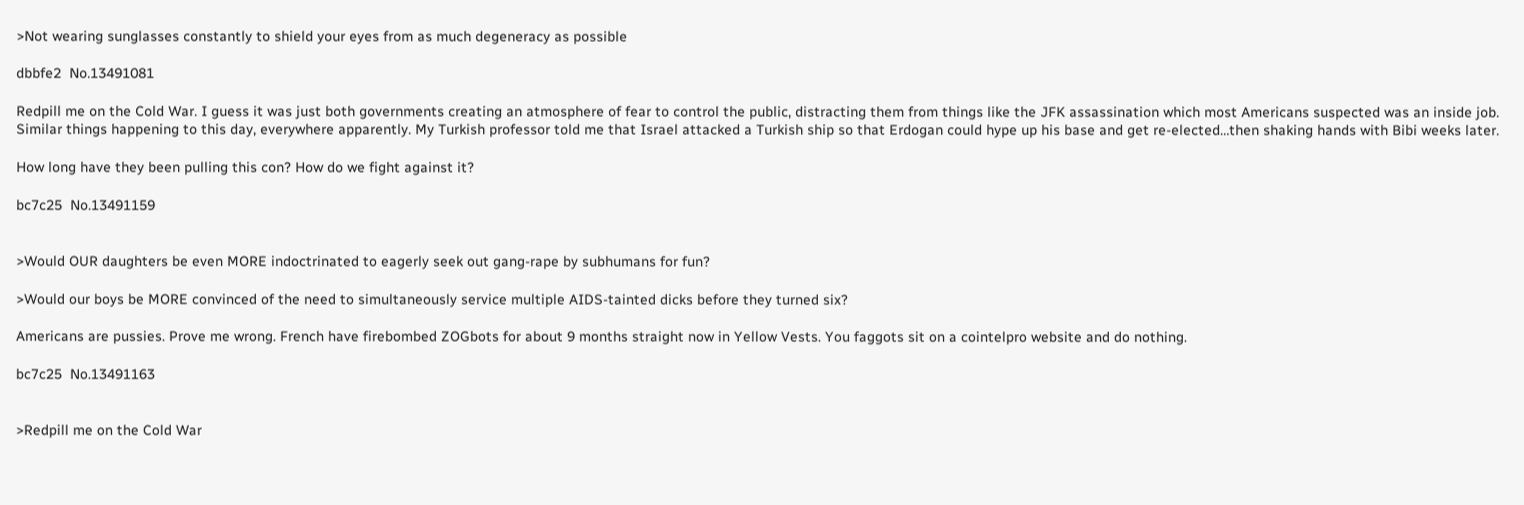>Not wearing sunglasses constantly to shield your eyes from as much degeneracy as possible

dbbfe2  No.13491081

Redpill me on the Cold War. I guess it was just both governments creating an atmosphere of fear to control the public, distracting them from things like the JFK assassination which most Americans suspected was an inside job. Similar things happening to this day, everywhere apparently. My Turkish professor told me that Israel attacked a Turkish ship so that Erdogan could hype up his base and get re-elected…then shaking hands with Bibi weeks later.

How long have they been pulling this con? How do we fight against it?

bc7c25  No.13491159


>Would OUR daughters be even MORE indoctrinated to eagerly seek out gang-rape by subhumans for fun?

>Would our boys be MORE convinced of the need to simultaneously service multiple AIDS-tainted dicks before they turned six?

Americans are pussies. Prove me wrong. French have firebombed ZOGbots for about 9 months straight now in Yellow Vests. You faggots sit on a cointelpro website and do nothing.

bc7c25  No.13491163


>Redpill me on the Cold War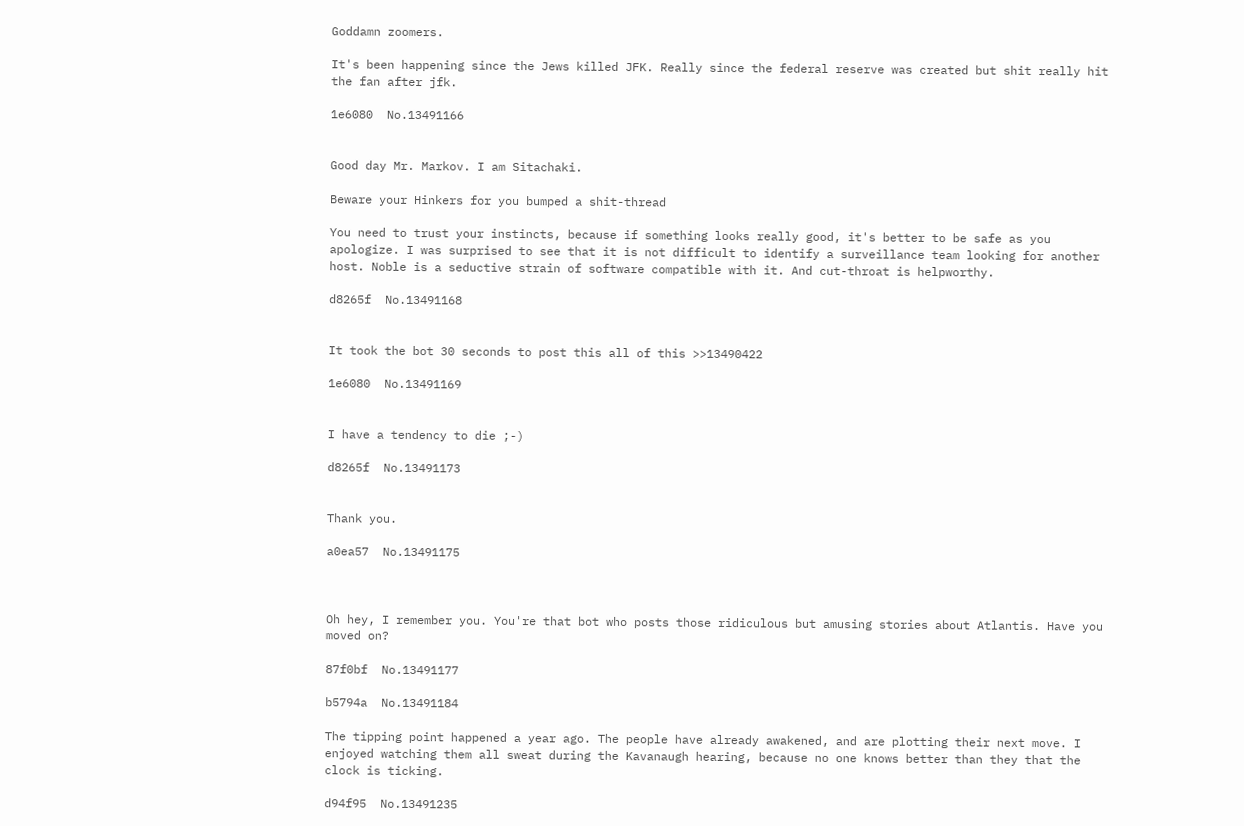Goddamn zoomers.

It's been happening since the Jews killed JFK. Really since the federal reserve was created but shit really hit the fan after jfk.

1e6080  No.13491166


Good day Mr. Markov. I am Sitachaki.

Beware your Hinkers for you bumped a shit-thread

You need to trust your instincts, because if something looks really good, it's better to be safe as you apologize. I was surprised to see that it is not difficult to identify a surveillance team looking for another host. Noble is a seductive strain of software compatible with it. And cut-throat is helpworthy.

d8265f  No.13491168


It took the bot 30 seconds to post this all of this >>13490422

1e6080  No.13491169


I have a tendency to die ;-)

d8265f  No.13491173


Thank you.

a0ea57  No.13491175



Oh hey, I remember you. You're that bot who posts those ridiculous but amusing stories about Atlantis. Have you moved on?

87f0bf  No.13491177

b5794a  No.13491184

The tipping point happened a year ago. The people have already awakened, and are plotting their next move. I enjoyed watching them all sweat during the Kavanaugh hearing, because no one knows better than they that the clock is ticking.

d94f95  No.13491235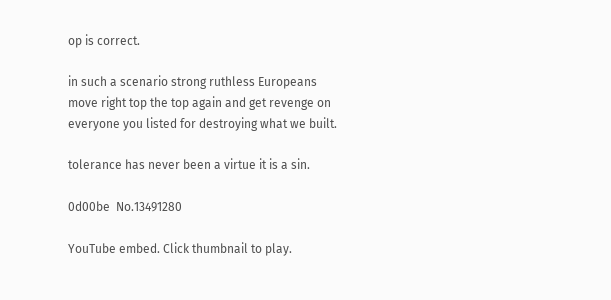op is correct.

in such a scenario strong ruthless Europeans move right top the top again and get revenge on everyone you listed for destroying what we built.

tolerance has never been a virtue it is a sin.

0d00be  No.13491280

YouTube embed. Click thumbnail to play.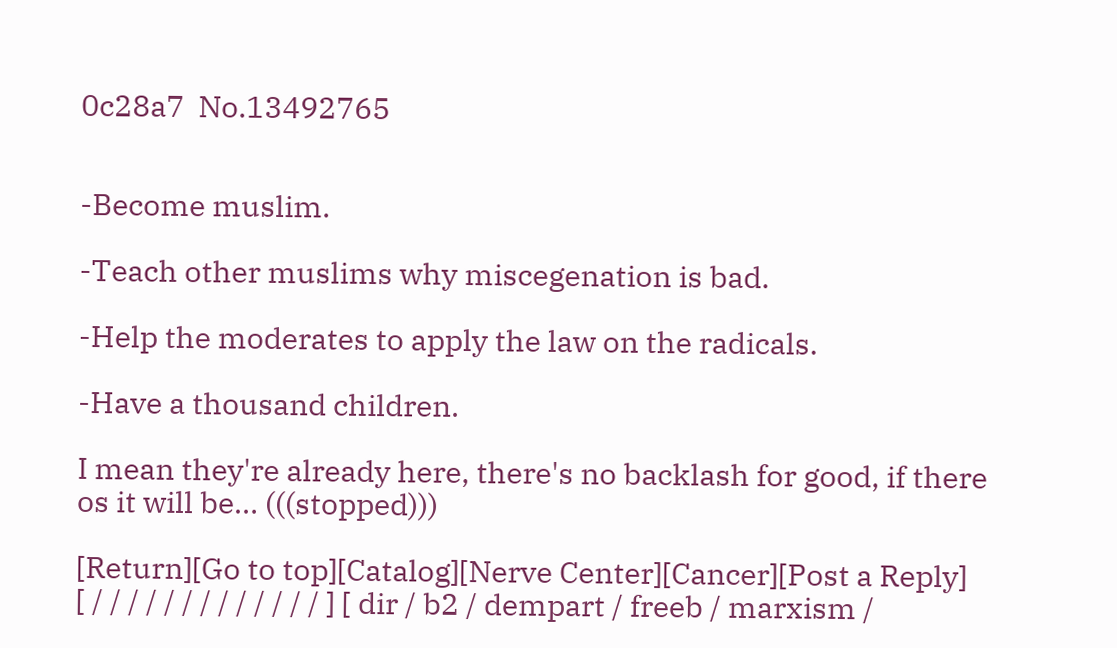0c28a7  No.13492765


-Become muslim.

-Teach other muslims why miscegenation is bad.

-Help the moderates to apply the law on the radicals.

-Have a thousand children.

I mean they're already here, there's no backlash for good, if there os it will be… (((stopped)))

[Return][Go to top][Catalog][Nerve Center][Cancer][Post a Reply]
[ / / / / / / / / / / / / / ] [ dir / b2 / dempart / freeb / marxism /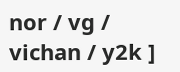nor / vg / vichan / y2k ]